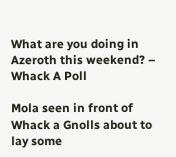What are you doing in Azeroth this weekend? – Whack A Poll

Mola seen in front of Whack a Gnolls about to lay some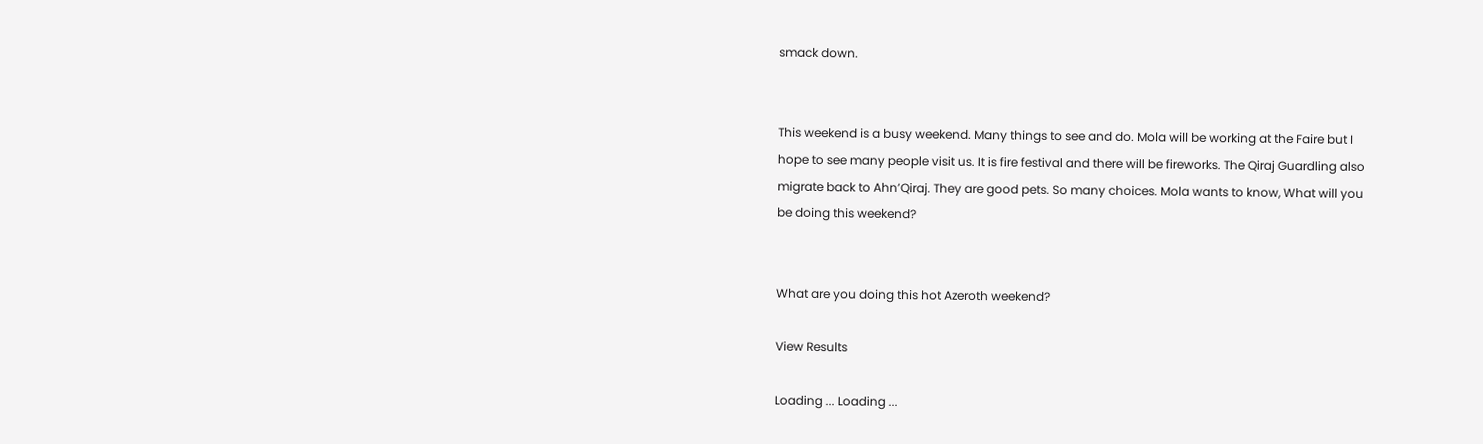smack down.


This weekend is a busy weekend. Many things to see and do. Mola will be working at the Faire but I hope to see many people visit us. It is fire festival and there will be fireworks. The Qiraj Guardling also migrate back to Ahn’Qiraj. They are good pets. So many choices. Mola wants to know, What will you be doing this weekend?


What are you doing this hot Azeroth weekend?

View Results

Loading ... Loading ...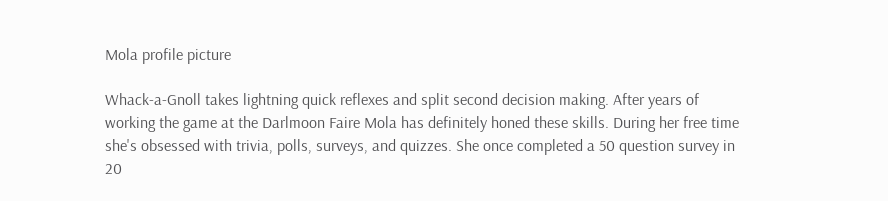Mola profile picture

Whack-a-Gnoll takes lightning quick reflexes and split second decision making. After years of working the game at the Darlmoon Faire Mola has definitely honed these skills. During her free time she's obsessed with trivia, polls, surveys, and quizzes. She once completed a 50 question survey in 20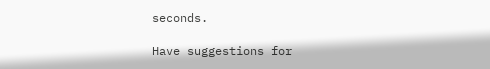seconds.

Have suggestions for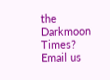the Darkmoon Times? Email us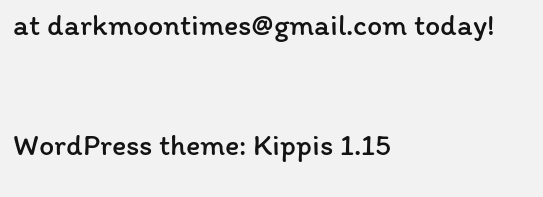at darkmoontimes@gmail.com today!

WordPress theme: Kippis 1.15